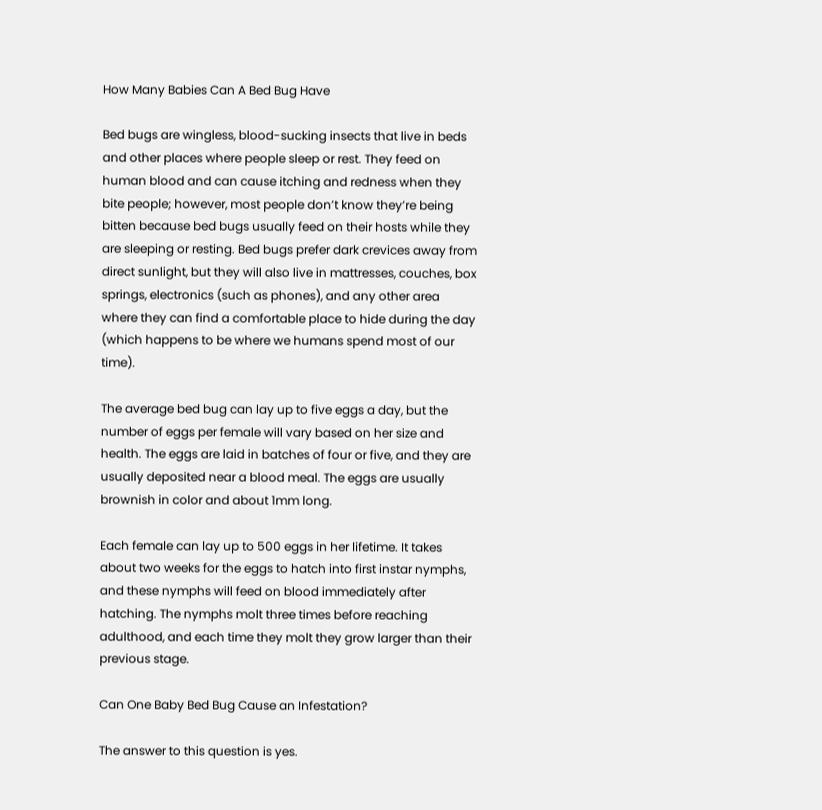How Many Babies Can A Bed Bug Have

Bed bugs are wingless, blood-sucking insects that live in beds and other places where people sleep or rest. They feed on human blood and can cause itching and redness when they bite people; however, most people don’t know they’re being bitten because bed bugs usually feed on their hosts while they are sleeping or resting. Bed bugs prefer dark crevices away from direct sunlight, but they will also live in mattresses, couches, box springs, electronics (such as phones), and any other area where they can find a comfortable place to hide during the day (which happens to be where we humans spend most of our time).

The average bed bug can lay up to five eggs a day, but the number of eggs per female will vary based on her size and health. The eggs are laid in batches of four or five, and they are usually deposited near a blood meal. The eggs are usually brownish in color and about 1mm long.

Each female can lay up to 500 eggs in her lifetime. It takes about two weeks for the eggs to hatch into first instar nymphs, and these nymphs will feed on blood immediately after hatching. The nymphs molt three times before reaching adulthood, and each time they molt they grow larger than their previous stage.

Can One Baby Bed Bug Cause an Infestation?

The answer to this question is yes.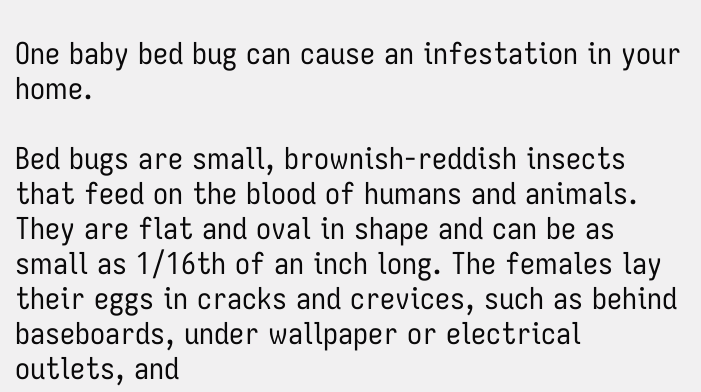One baby bed bug can cause an infestation in your home.

Bed bugs are small, brownish-reddish insects that feed on the blood of humans and animals. They are flat and oval in shape and can be as small as 1/16th of an inch long. The females lay their eggs in cracks and crevices, such as behind baseboards, under wallpaper or electrical outlets, and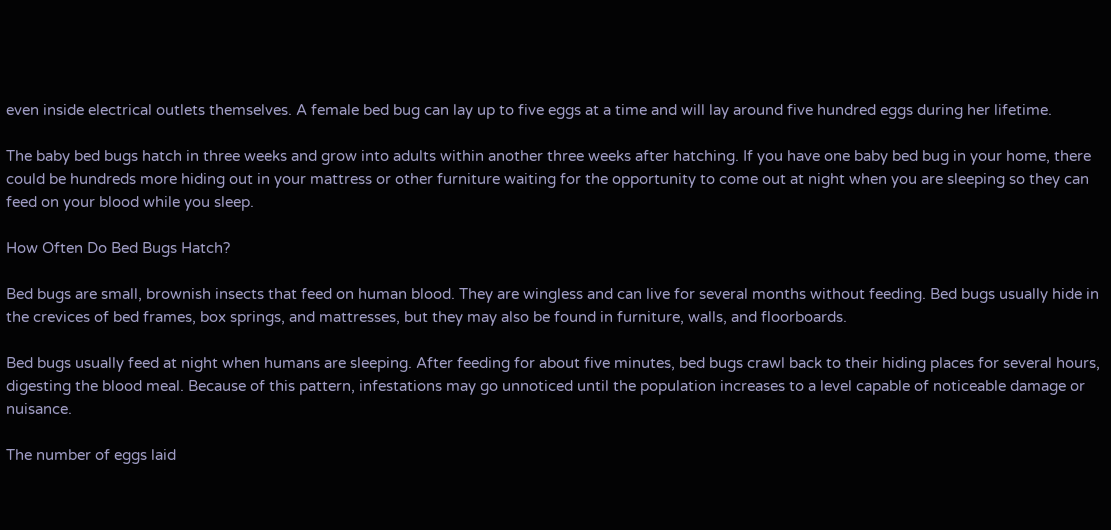even inside electrical outlets themselves. A female bed bug can lay up to five eggs at a time and will lay around five hundred eggs during her lifetime.

The baby bed bugs hatch in three weeks and grow into adults within another three weeks after hatching. If you have one baby bed bug in your home, there could be hundreds more hiding out in your mattress or other furniture waiting for the opportunity to come out at night when you are sleeping so they can feed on your blood while you sleep.

How Often Do Bed Bugs Hatch?

Bed bugs are small, brownish insects that feed on human blood. They are wingless and can live for several months without feeding. Bed bugs usually hide in the crevices of bed frames, box springs, and mattresses, but they may also be found in furniture, walls, and floorboards.

Bed bugs usually feed at night when humans are sleeping. After feeding for about five minutes, bed bugs crawl back to their hiding places for several hours, digesting the blood meal. Because of this pattern, infestations may go unnoticed until the population increases to a level capable of noticeable damage or nuisance.

The number of eggs laid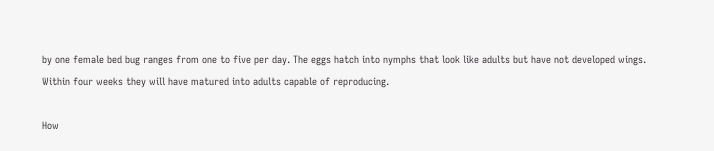by one female bed bug ranges from one to five per day. The eggs hatch into nymphs that look like adults but have not developed wings. Within four weeks they will have matured into adults capable of reproducing.

How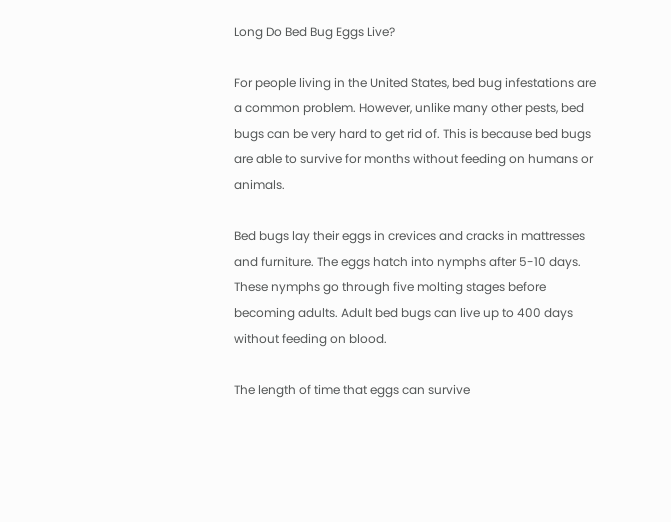Long Do Bed Bug Eggs Live?

For people living in the United States, bed bug infestations are a common problem. However, unlike many other pests, bed bugs can be very hard to get rid of. This is because bed bugs are able to survive for months without feeding on humans or animals.

Bed bugs lay their eggs in crevices and cracks in mattresses and furniture. The eggs hatch into nymphs after 5-10 days. These nymphs go through five molting stages before becoming adults. Adult bed bugs can live up to 400 days without feeding on blood.

The length of time that eggs can survive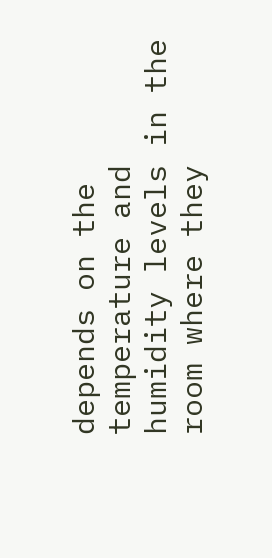depends on the temperature and humidity levels in the room where they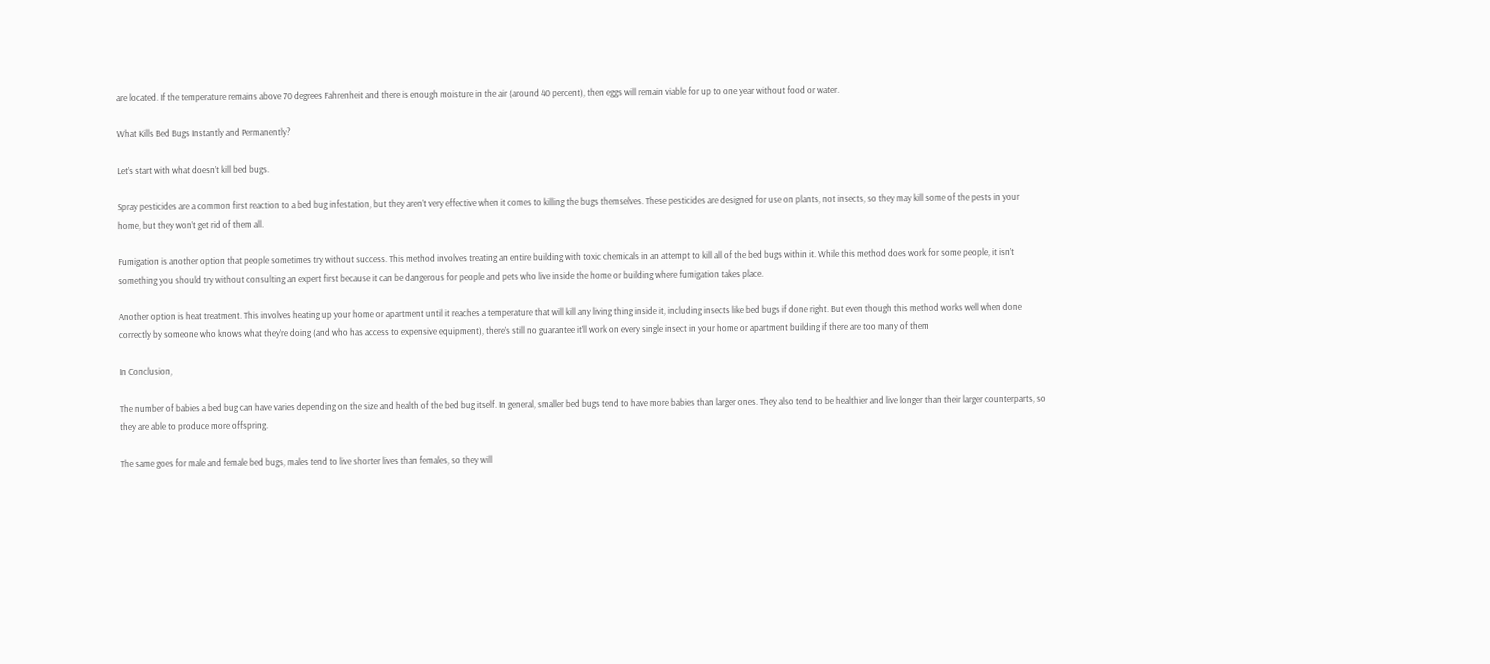are located. If the temperature remains above 70 degrees Fahrenheit and there is enough moisture in the air (around 40 percent), then eggs will remain viable for up to one year without food or water.

What Kills Bed Bugs Instantly and Permanently?

Let’s start with what doesn’t kill bed bugs.

Spray pesticides are a common first reaction to a bed bug infestation, but they aren’t very effective when it comes to killing the bugs themselves. These pesticides are designed for use on plants, not insects, so they may kill some of the pests in your home, but they won’t get rid of them all.

Fumigation is another option that people sometimes try without success. This method involves treating an entire building with toxic chemicals in an attempt to kill all of the bed bugs within it. While this method does work for some people, it isn’t something you should try without consulting an expert first because it can be dangerous for people and pets who live inside the home or building where fumigation takes place.

Another option is heat treatment. This involves heating up your home or apartment until it reaches a temperature that will kill any living thing inside it, including insects like bed bugs if done right. But even though this method works well when done correctly by someone who knows what they’re doing (and who has access to expensive equipment), there’s still no guarantee it’ll work on every single insect in your home or apartment building if there are too many of them

In Conclusion,

The number of babies a bed bug can have varies depending on the size and health of the bed bug itself. In general, smaller bed bugs tend to have more babies than larger ones. They also tend to be healthier and live longer than their larger counterparts, so they are able to produce more offspring.

The same goes for male and female bed bugs, males tend to live shorter lives than females, so they will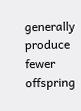generally produce fewer offspring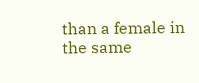than a female in the same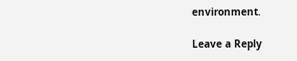environment.

Leave a Reply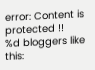error: Content is protected !!
%d bloggers like this: